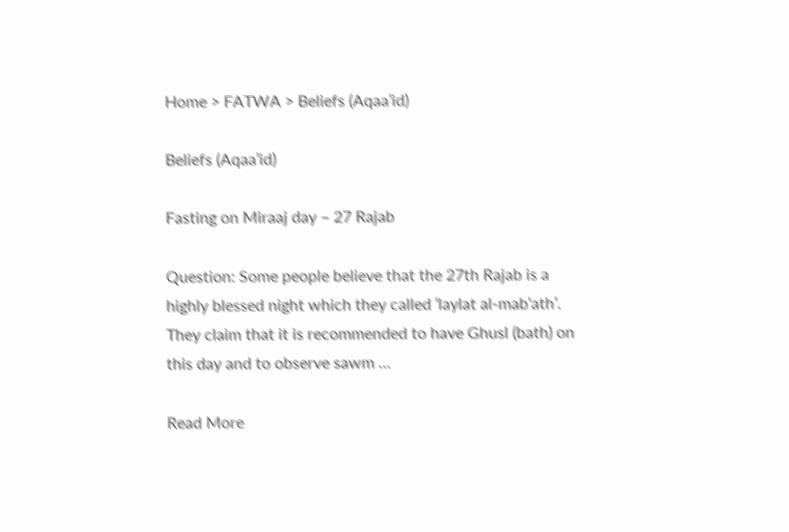Home > FATWA > Beliefs (Aqaa’id)

Beliefs (Aqaa’id)

Fasting on Miraaj day – 27 Rajab

Question: Some people believe that the 27th Rajab is a highly blessed night which they called ‘laylat al-mab‘ath’. They claim that it is recommended to have Ghusl (bath) on this day and to observe sawm …

Read More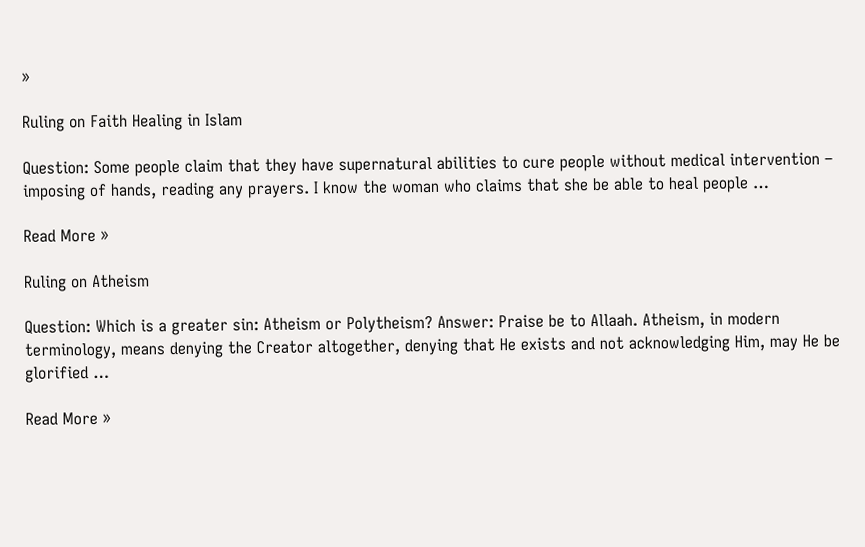»

Ruling on Faith Healing in Islam

Question: Some people claim that they have supernatural abilities to cure people without medical intervention – imposing of hands, reading any prayers. I know the woman who claims that she be able to heal people …

Read More »

Ruling on Atheism

Question: Which is a greater sin: Atheism or Polytheism? Answer: Praise be to Allaah. Atheism, in modern terminology, means denying the Creator altogether, denying that He exists and not acknowledging Him, may He be glorified …

Read More »